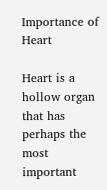Importance of Heart

Heart is a hollow organ that has perhaps the most important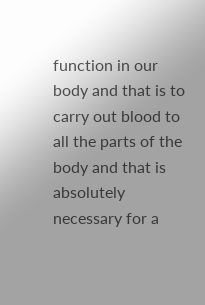function in our body and that is to carry out blood to all the parts of the body and that is absolutely necessary for a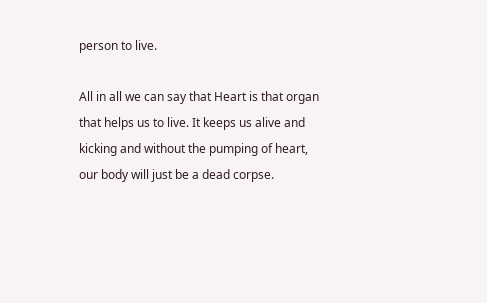person to live.

All in all we can say that Heart is that organ that helps us to live. It keeps us alive and kicking and without the pumping of heart, our body will just be a dead corpse.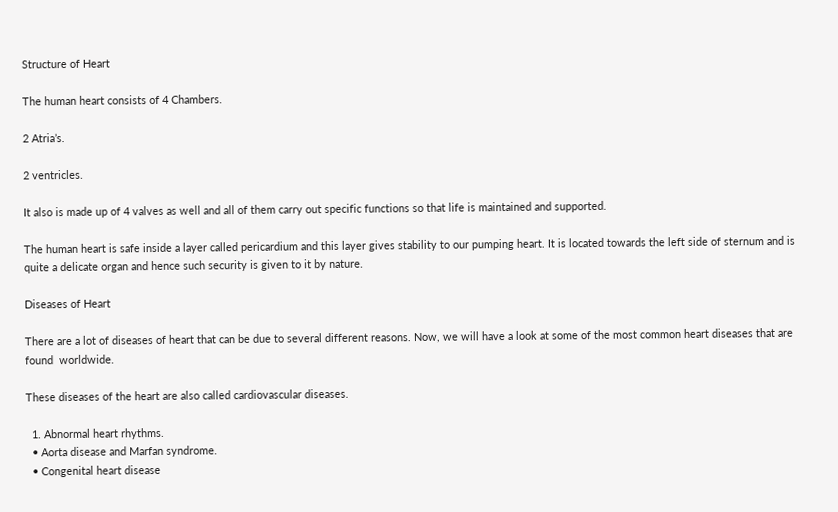Structure of Heart

The human heart consists of 4 Chambers.

2 Atria’s.

2 ventricles.

It also is made up of 4 valves as well and all of them carry out specific functions so that life is maintained and supported.

The human heart is safe inside a layer called pericardium and this layer gives stability to our pumping heart. It is located towards the left side of sternum and is quite a delicate organ and hence such security is given to it by nature.

Diseases of Heart

There are a lot of diseases of heart that can be due to several different reasons. Now, we will have a look at some of the most common heart diseases that are found  worldwide.

These diseases of the heart are also called cardiovascular diseases.

  1. Abnormal heart rhythms.
  • Aorta disease and Marfan syndrome.
  • Congenital heart disease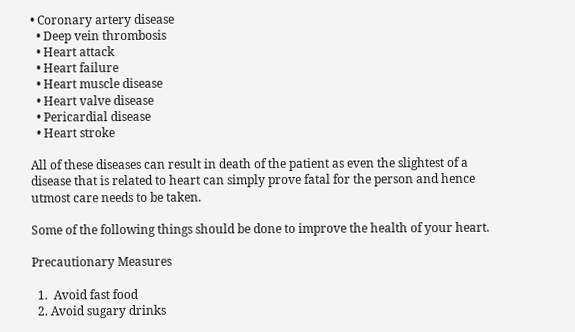• Coronary artery disease
  • Deep vein thrombosis
  • Heart attack
  • Heart failure
  • Heart muscle disease
  • Heart valve disease
  • Pericardial disease
  • Heart stroke

All of these diseases can result in death of the patient as even the slightest of a disease that is related to heart can simply prove fatal for the person and hence utmost care needs to be taken.

Some of the following things should be done to improve the health of your heart.

Precautionary Measures

  1.  Avoid fast food
  2. Avoid sugary drinks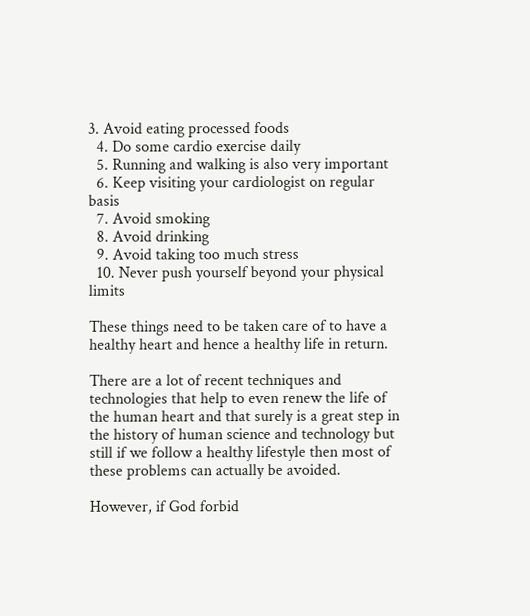3. Avoid eating processed foods
  4. Do some cardio exercise daily
  5. Running and walking is also very important
  6. Keep visiting your cardiologist on regular basis
  7. Avoid smoking
  8. Avoid drinking
  9. Avoid taking too much stress
  10. Never push yourself beyond your physical limits

These things need to be taken care of to have a healthy heart and hence a healthy life in return.

There are a lot of recent techniques and technologies that help to even renew the life of the human heart and that surely is a great step in the history of human science and technology but still if we follow a healthy lifestyle then most of these problems can actually be avoided.

However, if God forbid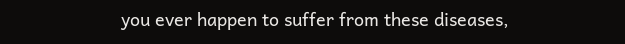you ever happen to suffer from these diseases,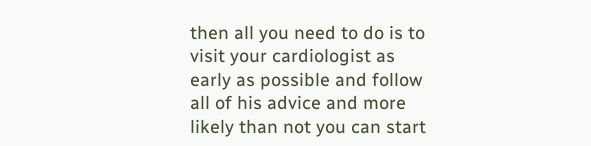then all you need to do is to visit your cardiologist as early as possible and follow all of his advice and more likely than not you can start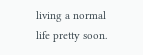living a normal life pretty soon.